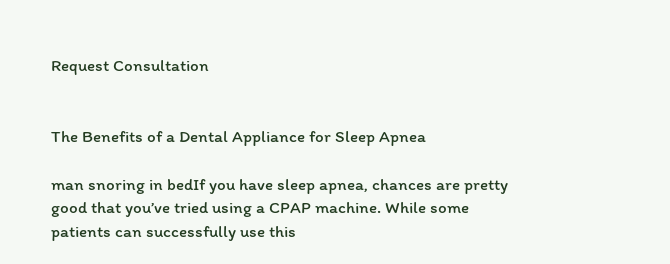Request Consultation


The Benefits of a Dental Appliance for Sleep Apnea

man snoring in bedIf you have sleep apnea, chances are pretty good that you’ve tried using a CPAP machine. While some patients can successfully use this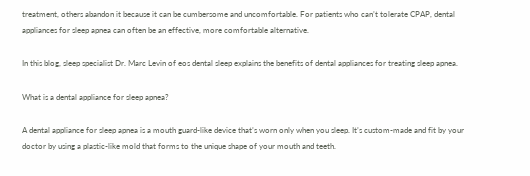treatment, others abandon it because it can be cumbersome and uncomfortable. For patients who can’t tolerate CPAP, dental appliances for sleep apnea can often be an effective, more comfortable alternative.

In this blog, sleep specialist Dr. Marc Levin of eos dental sleep explains the benefits of dental appliances for treating sleep apnea.

What is a dental appliance for sleep apnea?

A dental appliance for sleep apnea is a mouth guard-like device that’s worn only when you sleep. It’s custom-made and fit by your doctor by using a plastic-like mold that forms to the unique shape of your mouth and teeth.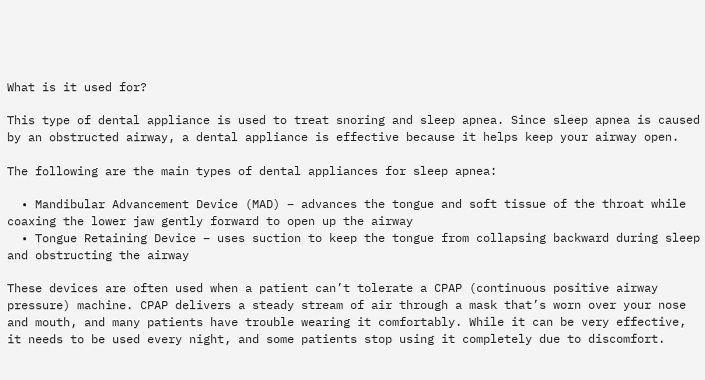What is it used for?

This type of dental appliance is used to treat snoring and sleep apnea. Since sleep apnea is caused by an obstructed airway, a dental appliance is effective because it helps keep your airway open.

The following are the main types of dental appliances for sleep apnea:

  • Mandibular Advancement Device (MAD) – advances the tongue and soft tissue of the throat while coaxing the lower jaw gently forward to open up the airway
  • Tongue Retaining Device – uses suction to keep the tongue from collapsing backward during sleep and obstructing the airway

These devices are often used when a patient can’t tolerate a CPAP (continuous positive airway pressure) machine. CPAP delivers a steady stream of air through a mask that’s worn over your nose and mouth, and many patients have trouble wearing it comfortably. While it can be very effective, it needs to be used every night, and some patients stop using it completely due to discomfort.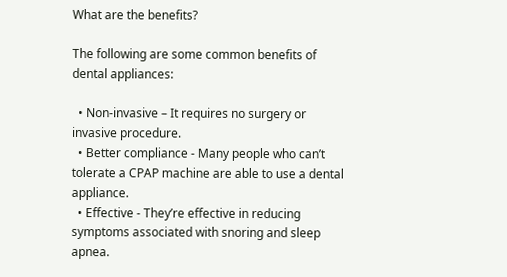What are the benefits?

The following are some common benefits of dental appliances:

  • Non-invasive – It requires no surgery or invasive procedure.
  • Better compliance - Many people who can’t tolerate a CPAP machine are able to use a dental appliance.
  • Effective - They’re effective in reducing symptoms associated with snoring and sleep apnea.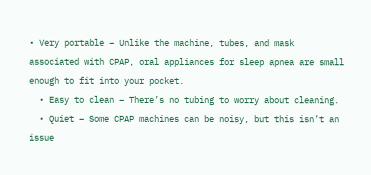• Very portable – Unlike the machine, tubes, and mask associated with CPAP, oral appliances for sleep apnea are small enough to fit into your pocket.
  • Easy to clean – There’s no tubing to worry about cleaning.
  • Quiet – Some CPAP machines can be noisy, but this isn’t an issue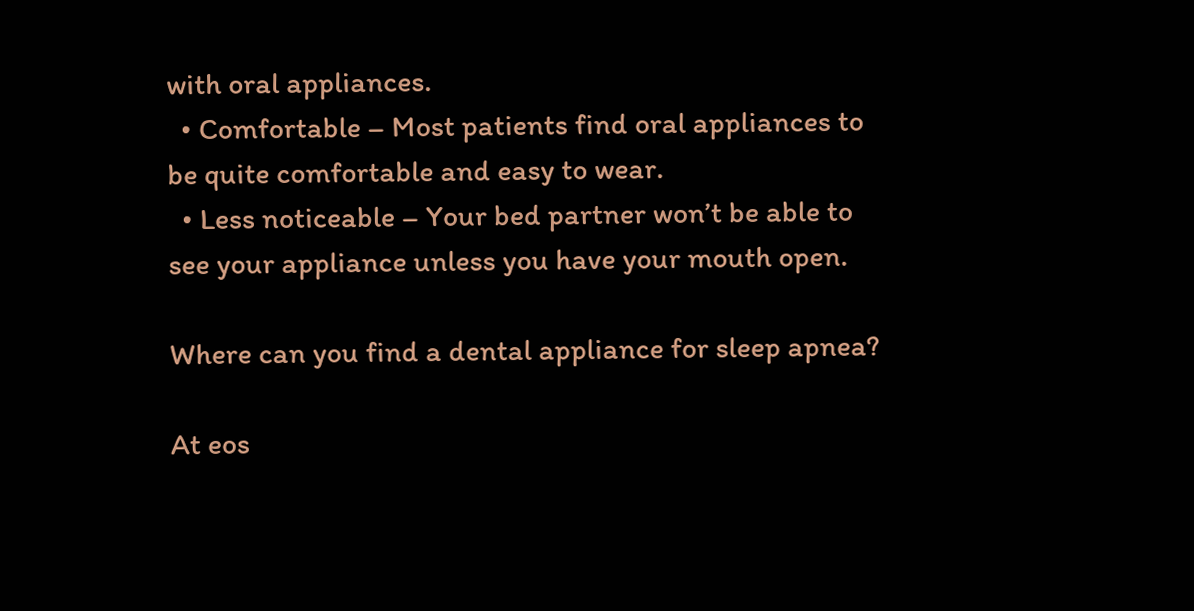with oral appliances.
  • Comfortable – Most patients find oral appliances to be quite comfortable and easy to wear.
  • Less noticeable – Your bed partner won’t be able to see your appliance unless you have your mouth open.

Where can you find a dental appliance for sleep apnea?

At eos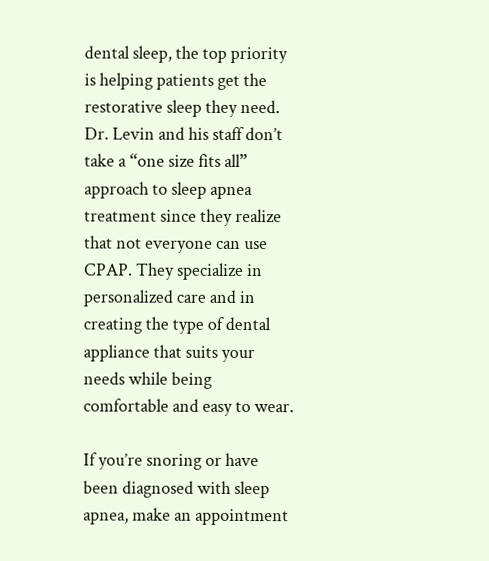dental sleep, the top priority is helping patients get the restorative sleep they need. Dr. Levin and his staff don’t take a “one size fits all” approach to sleep apnea treatment since they realize that not everyone can use CPAP. They specialize in personalized care and in creating the type of dental appliance that suits your needs while being comfortable and easy to wear.

If you’re snoring or have been diagnosed with sleep apnea, make an appointment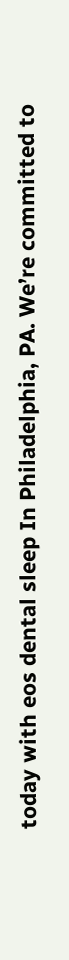today with eos dental sleep In Philadelphia, PA. We’re committed to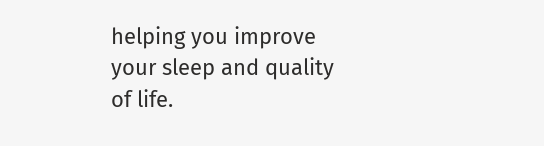helping you improve your sleep and quality of life.